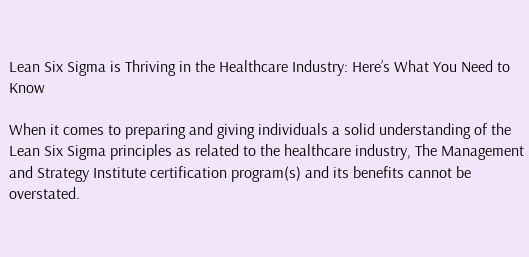Lean Six Sigma is Thriving in the Healthcare Industry: Here’s What You Need to Know

When it comes to preparing and giving individuals a solid understanding of the Lean Six Sigma principles as related to the healthcare industry, The Management and Strategy Institute certification program(s) and its benefits cannot be overstated.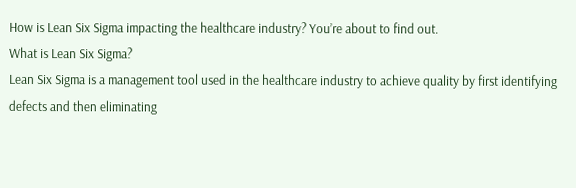How is Lean Six Sigma impacting the healthcare industry? You’re about to find out.
What is Lean Six Sigma?
Lean Six Sigma is a management tool used in the healthcare industry to achieve quality by first identifying defects and then eliminating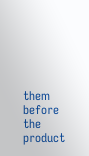them before the product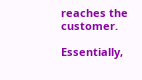reaches the customer.

Essentially,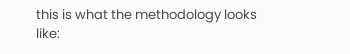this is what the methodology looks like: